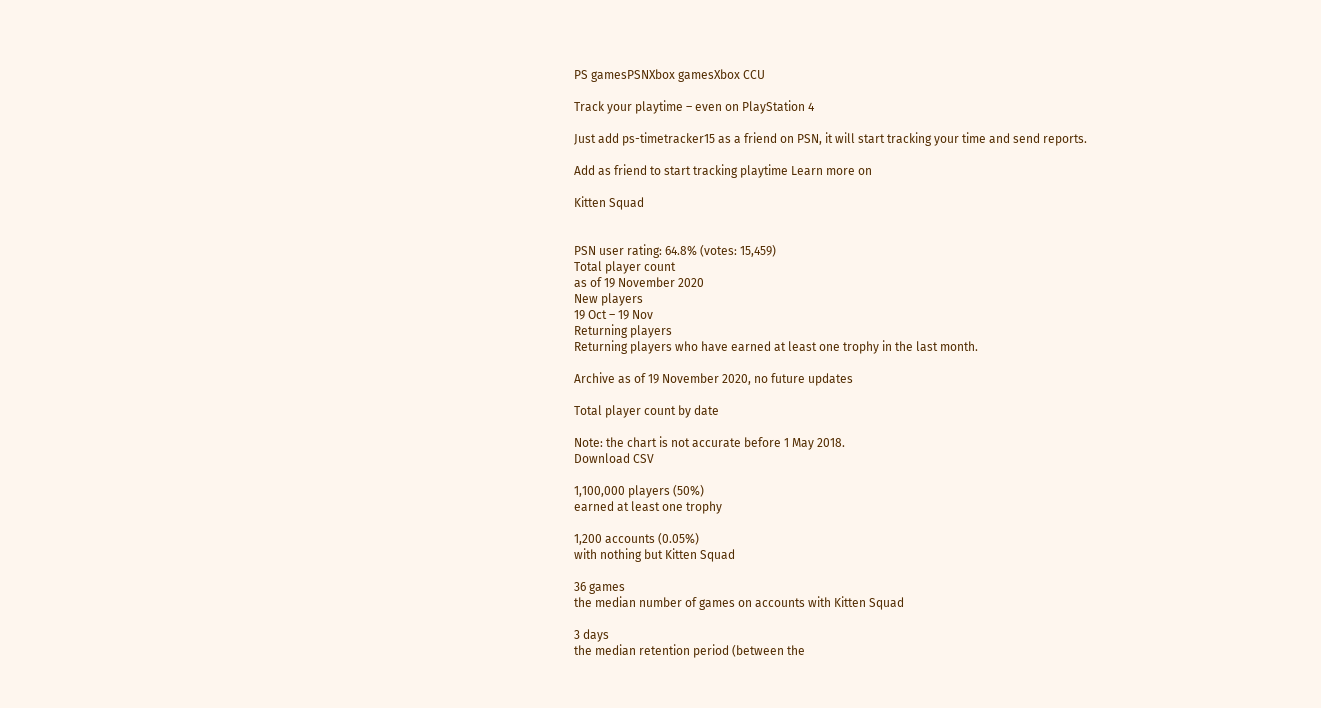PS gamesPSNXbox gamesXbox CCU

Track your playtime – even on PlayStation 4

Just add ps-timetracker15 as a friend on PSN, it will start tracking your time and send reports.

Add as friend to start tracking playtime Learn more on

Kitten Squad


PSN user rating: 64.8% (votes: 15,459)
Total player count
as of 19 November 2020
New players
19 Oct – 19 Nov
Returning players
Returning players who have earned at least one trophy in the last month.

Archive as of 19 November 2020, no future updates

Total player count by date

Note: the chart is not accurate before 1 May 2018.
Download CSV

1,100,000 players (50%)
earned at least one trophy

1,200 accounts (0.05%)
with nothing but Kitten Squad

36 games
the median number of games on accounts with Kitten Squad

3 days
the median retention period (between the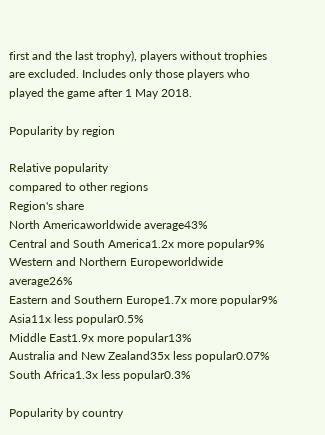first and the last trophy), players without trophies are excluded. Includes only those players who played the game after 1 May 2018.

Popularity by region

Relative popularity
compared to other regions
Region's share
North Americaworldwide average43%
Central and South America1.2x more popular9%
Western and Northern Europeworldwide average26%
Eastern and Southern Europe1.7x more popular9%
Asia11x less popular0.5%
Middle East1.9x more popular13%
Australia and New Zealand35x less popular0.07%
South Africa1.3x less popular0.3%

Popularity by country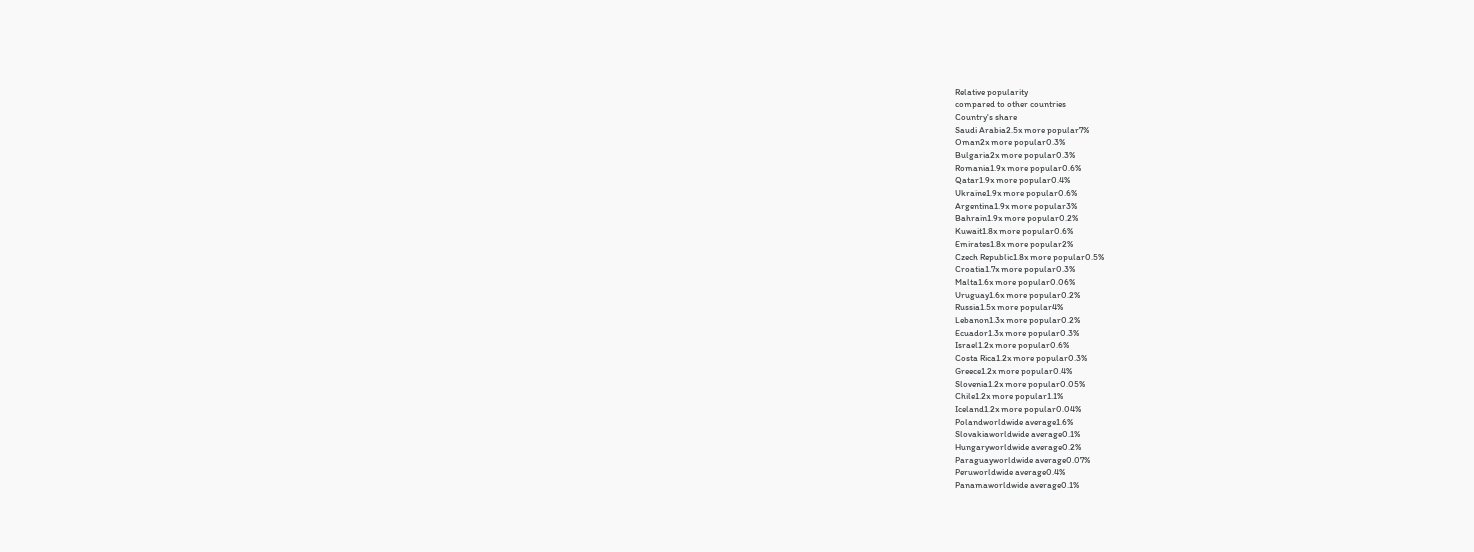Relative popularity
compared to other countries
Country's share
Saudi Arabia2.5x more popular7%
Oman2x more popular0.3%
Bulgaria2x more popular0.3%
Romania1.9x more popular0.6%
Qatar1.9x more popular0.4%
Ukraine1.9x more popular0.6%
Argentina1.9x more popular3%
Bahrain1.9x more popular0.2%
Kuwait1.8x more popular0.6%
Emirates1.8x more popular2%
Czech Republic1.8x more popular0.5%
Croatia1.7x more popular0.3%
Malta1.6x more popular0.06%
Uruguay1.6x more popular0.2%
Russia1.5x more popular4%
Lebanon1.3x more popular0.2%
Ecuador1.3x more popular0.3%
Israel1.2x more popular0.6%
Costa Rica1.2x more popular0.3%
Greece1.2x more popular0.4%
Slovenia1.2x more popular0.05%
Chile1.2x more popular1.1%
Iceland1.2x more popular0.04%
Polandworldwide average1.6%
Slovakiaworldwide average0.1%
Hungaryworldwide average0.2%
Paraguayworldwide average0.07%
Peruworldwide average0.4%
Panamaworldwide average0.1%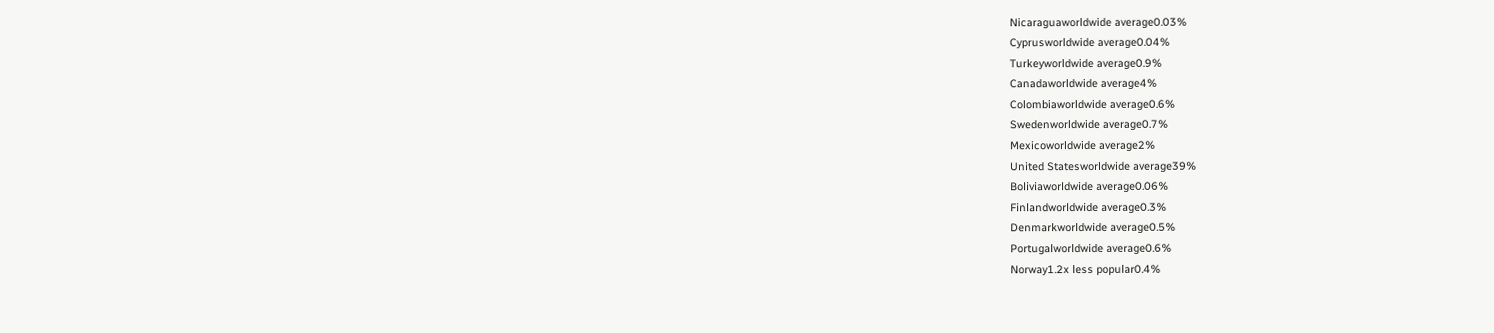Nicaraguaworldwide average0.03%
Cyprusworldwide average0.04%
Turkeyworldwide average0.9%
Canadaworldwide average4%
Colombiaworldwide average0.6%
Swedenworldwide average0.7%
Mexicoworldwide average2%
United Statesworldwide average39%
Boliviaworldwide average0.06%
Finlandworldwide average0.3%
Denmarkworldwide average0.5%
Portugalworldwide average0.6%
Norway1.2x less popular0.4%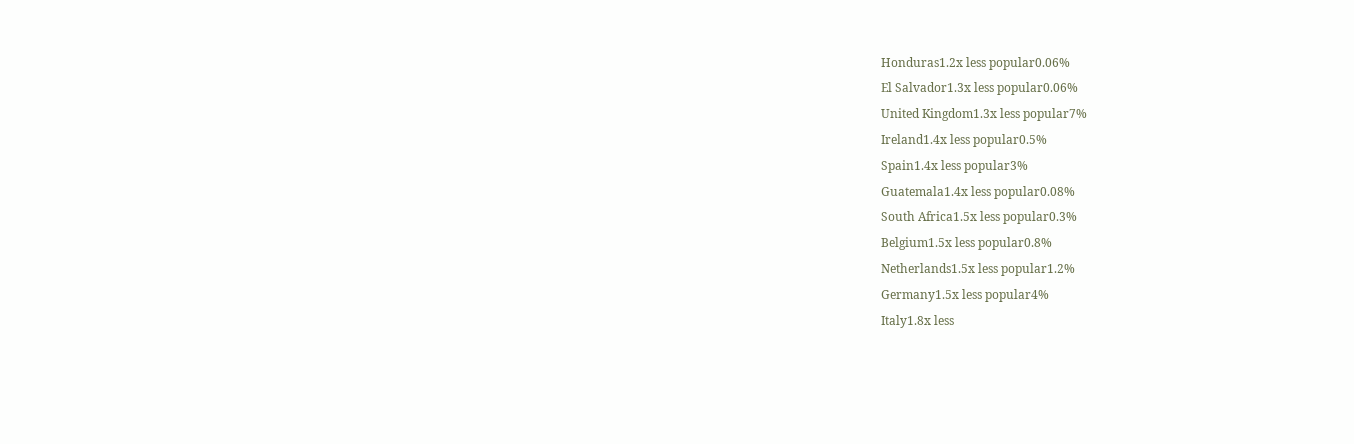Honduras1.2x less popular0.06%
El Salvador1.3x less popular0.06%
United Kingdom1.3x less popular7%
Ireland1.4x less popular0.5%
Spain1.4x less popular3%
Guatemala1.4x less popular0.08%
South Africa1.5x less popular0.3%
Belgium1.5x less popular0.8%
Netherlands1.5x less popular1.2%
Germany1.5x less popular4%
Italy1.8x less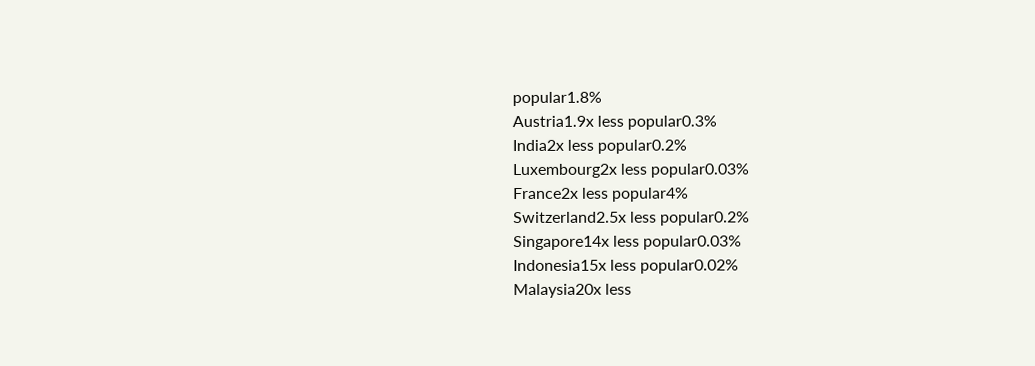popular1.8%
Austria1.9x less popular0.3%
India2x less popular0.2%
Luxembourg2x less popular0.03%
France2x less popular4%
Switzerland2.5x less popular0.2%
Singapore14x less popular0.03%
Indonesia15x less popular0.02%
Malaysia20x less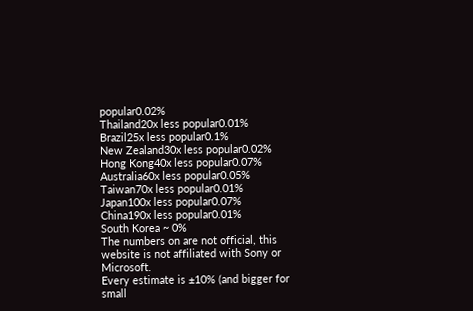popular0.02%
Thailand20x less popular0.01%
Brazil25x less popular0.1%
New Zealand30x less popular0.02%
Hong Kong40x less popular0.07%
Australia60x less popular0.05%
Taiwan70x less popular0.01%
Japan100x less popular0.07%
China190x less popular0.01%
South Korea ~ 0%
The numbers on are not official, this website is not affiliated with Sony or Microsoft.
Every estimate is ±10% (and bigger for small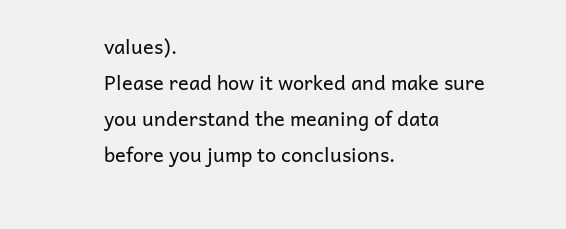values).
Please read how it worked and make sure you understand the meaning of data before you jump to conclusions.